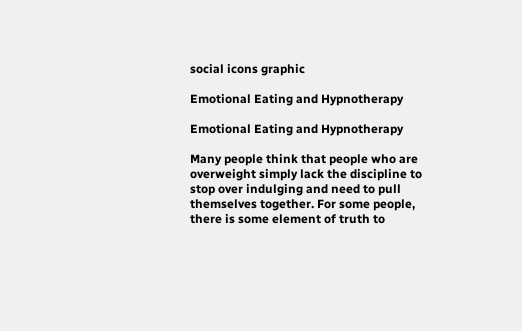social icons graphic

Emotional Eating and Hypnotherapy

Emotional Eating and Hypnotherapy

Many people think that people who are overweight simply lack the discipline to stop over indulging and need to pull themselves together. For some people, there is some element of truth to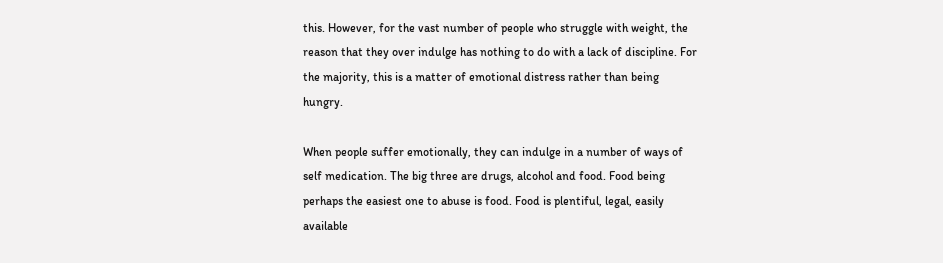this. However, for the vast number of people who struggle with weight, the reason that they over indulge has nothing to do with a lack of discipline. For the majority, this is a matter of emotional distress rather than being hungry.

When people suffer emotionally, they can indulge in a number of ways of self medication. The big three are drugs, alcohol and food. Food being perhaps the easiest one to abuse is food. Food is plentiful, legal, easily available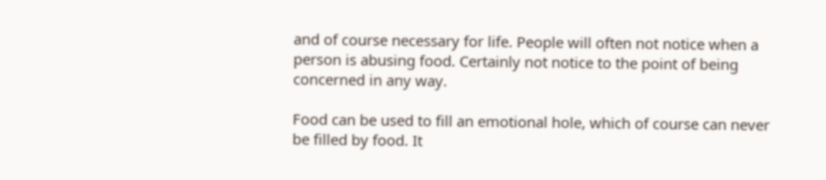and of course necessary for life. People will often not notice when a person is abusing food. Certainly not notice to the point of being concerned in any way.

Food can be used to fill an emotional hole, which of course can never be filled by food. It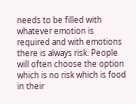needs to be filled with whatever emotion is required and with emotions there is always risk. People will often choose the option which is no risk which is food in their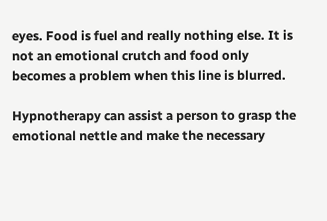eyes. Food is fuel and really nothing else. It is not an emotional crutch and food only becomes a problem when this line is blurred.

Hypnotherapy can assist a person to grasp the emotional nettle and make the necessary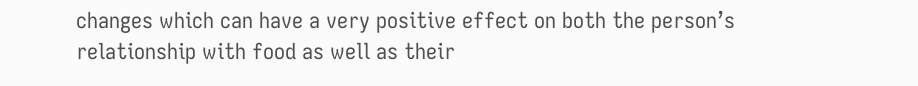changes which can have a very positive effect on both the person’s relationship with food as well as their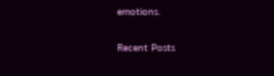emotions.

Recent Posts